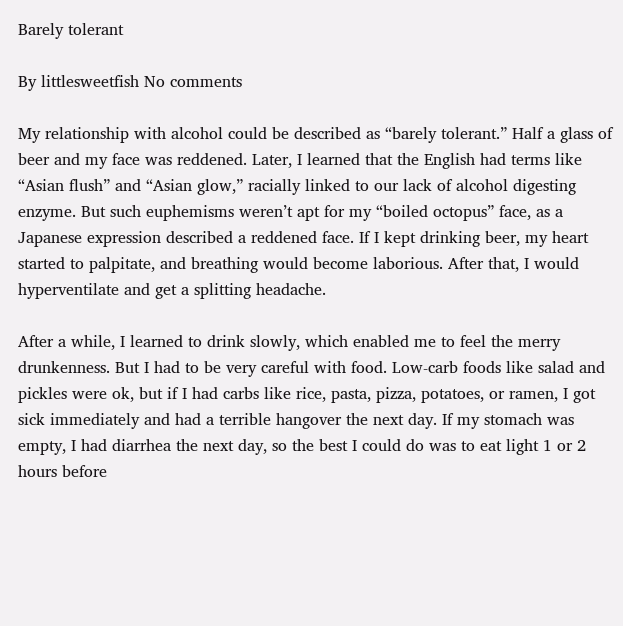Barely tolerant

By littlesweetfish No comments

My relationship with alcohol could be described as “barely tolerant.” Half a glass of beer and my face was reddened. Later, I learned that the English had terms like “Asian flush” and “Asian glow,” racially linked to our lack of alcohol digesting enzyme. But such euphemisms weren’t apt for my “boiled octopus” face, as a Japanese expression described a reddened face. If I kept drinking beer, my heart started to palpitate, and breathing would become laborious. After that, I would hyperventilate and get a splitting headache.

After a while, I learned to drink slowly, which enabled me to feel the merry drunkenness. But I had to be very careful with food. Low-carb foods like salad and pickles were ok, but if I had carbs like rice, pasta, pizza, potatoes, or ramen, I got sick immediately and had a terrible hangover the next day. If my stomach was empty, I had diarrhea the next day, so the best I could do was to eat light 1 or 2 hours before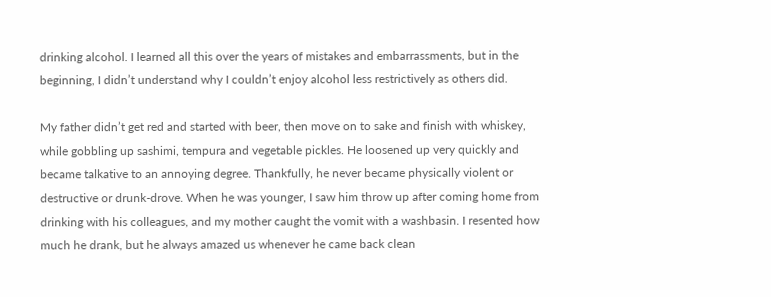drinking alcohol. I learned all this over the years of mistakes and embarrassments, but in the beginning, I didn’t understand why I couldn’t enjoy alcohol less restrictively as others did.

My father didn’t get red and started with beer, then move on to sake and finish with whiskey, while gobbling up sashimi, tempura and vegetable pickles. He loosened up very quickly and became talkative to an annoying degree. Thankfully, he never became physically violent or destructive or drunk-drove. When he was younger, I saw him throw up after coming home from drinking with his colleagues, and my mother caught the vomit with a washbasin. I resented how much he drank, but he always amazed us whenever he came back clean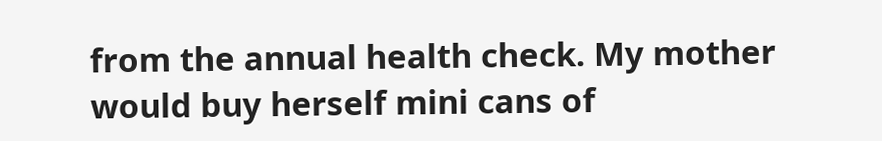from the annual health check. My mother would buy herself mini cans of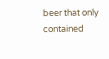beer that only contained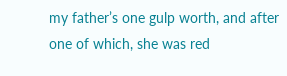my father’s one gulp worth, and after one of which, she was red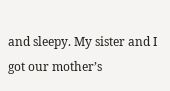and sleepy. My sister and I got our mother’s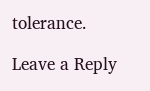tolerance.

Leave a Reply